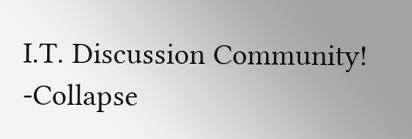I.T. Discussion Community!
-Collapse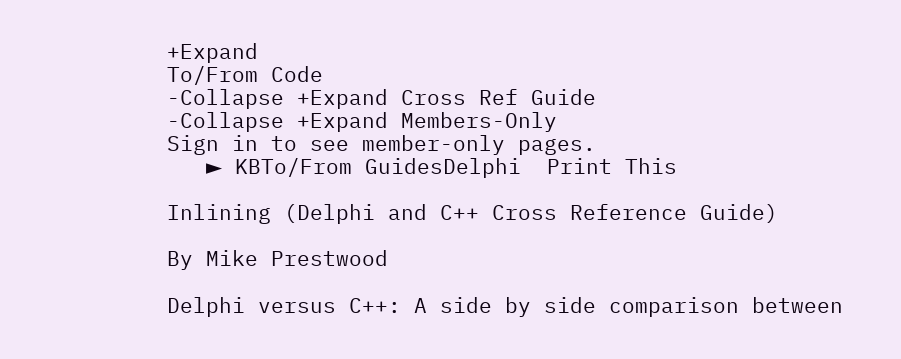+Expand
To/From Code
-Collapse +Expand Cross Ref Guide
-Collapse +Expand Members-Only
Sign in to see member-only pages.
   ► KBTo/From GuidesDelphi  Print This

Inlining (Delphi and C++ Cross Reference Guide)

By Mike Prestwood

Delphi versus C++: A side by side comparison between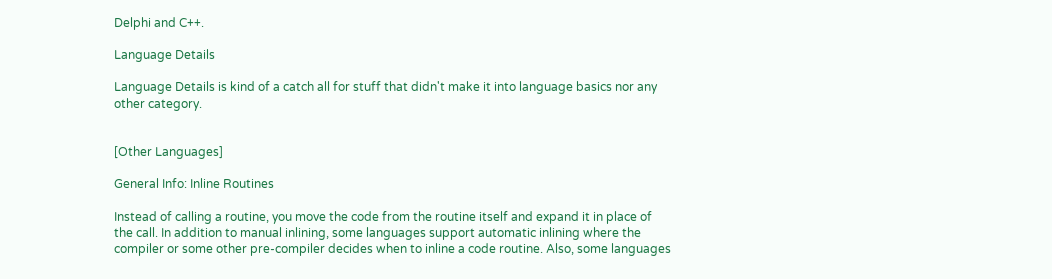Delphi and C++.

Language Details

Language Details is kind of a catch all for stuff that didn't make it into language basics nor any other category.


[Other Languages]

General Info: Inline Routines

Instead of calling a routine, you move the code from the routine itself and expand it in place of the call. In addition to manual inlining, some languages support automatic inlining where the compiler or some other pre-compiler decides when to inline a code routine. Also, some languages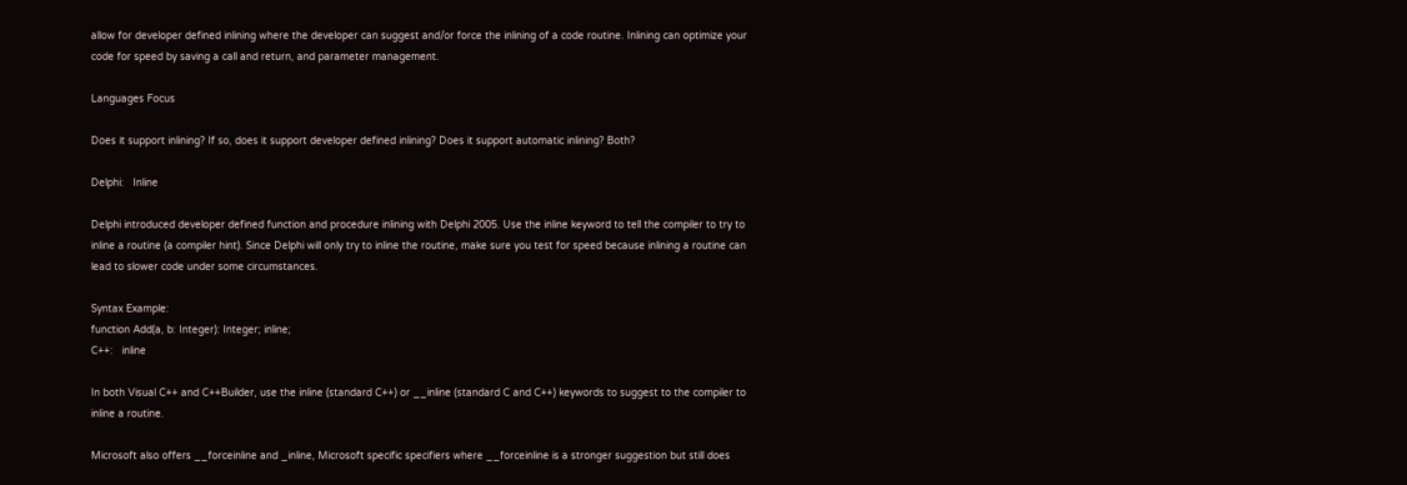allow for developer defined inlining where the developer can suggest and/or force the inlining of a code routine. Inlining can optimize your code for speed by saving a call and return, and parameter management.

Languages Focus

Does it support inlining? If so, does it support developer defined inlining? Does it support automatic inlining? Both?

Delphi:   Inline

Delphi introduced developer defined function and procedure inlining with Delphi 2005. Use the inline keyword to tell the compiler to try to inline a routine (a compiler hint). Since Delphi will only try to inline the routine, make sure you test for speed because inlining a routine can lead to slower code under some circumstances.

Syntax Example:
function Add(a, b: Integer): Integer; inline;
C++:   inline

In both Visual C++ and C++Builder, use the inline (standard C++) or __inline (standard C and C++) keywords to suggest to the compiler to inline a routine.

Microsoft also offers __forceinline and _inline, Microsoft specific specifiers where __forceinline is a stronger suggestion but still does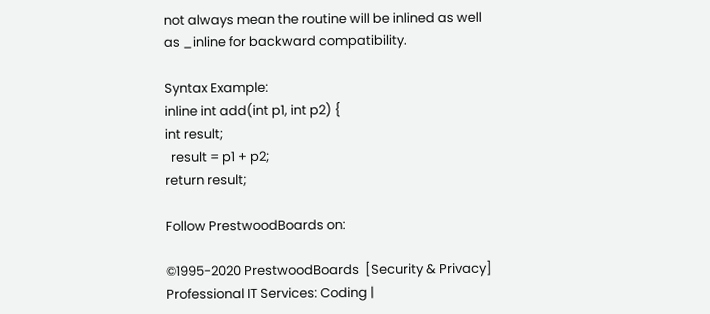not always mean the routine will be inlined as well as _inline for backward compatibility.

Syntax Example:
inline int add(int p1, int p2) {
int result;
  result = p1 + p2;
return result;

Follow PrestwoodBoards on:

©1995-2020 PrestwoodBoards  [Security & Privacy]
Professional IT Services: Coding |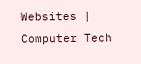Websites | Computer Tech